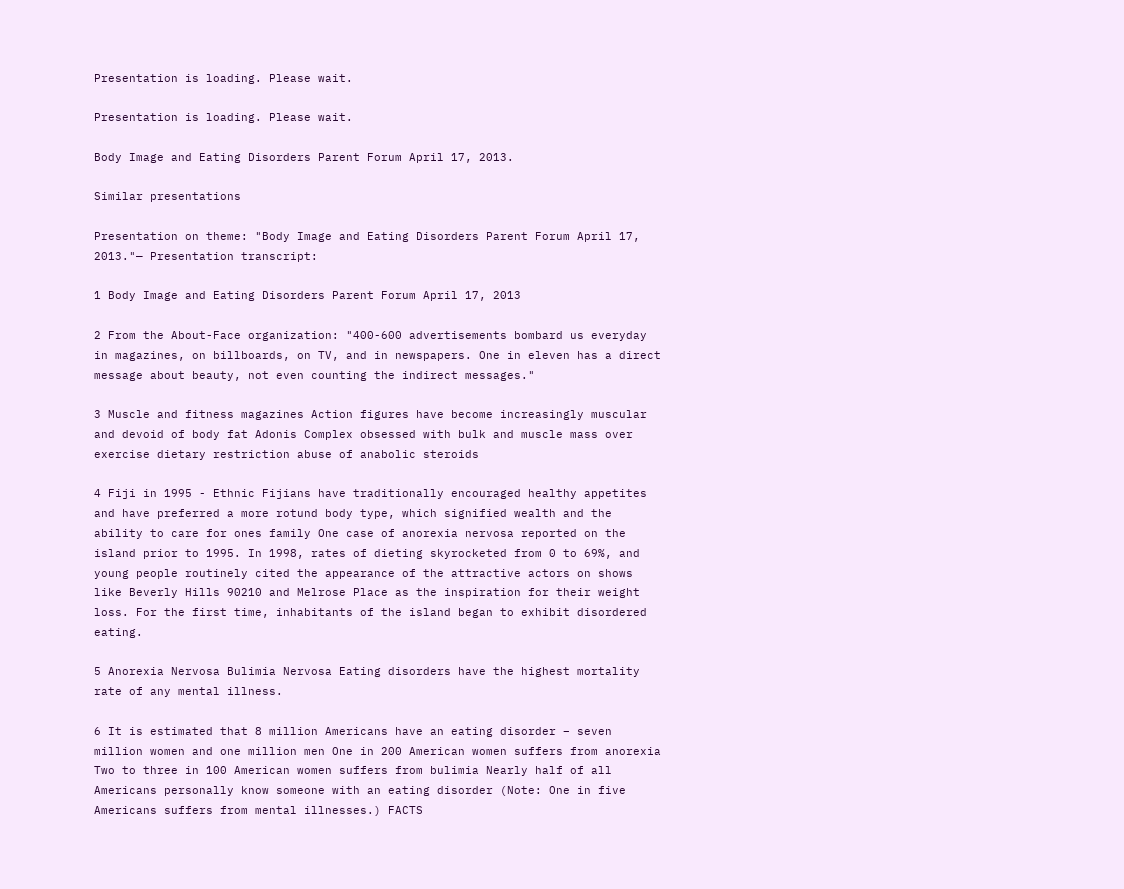Presentation is loading. Please wait.

Presentation is loading. Please wait.

Body Image and Eating Disorders Parent Forum April 17, 2013.

Similar presentations

Presentation on theme: "Body Image and Eating Disorders Parent Forum April 17, 2013."— Presentation transcript:

1 Body Image and Eating Disorders Parent Forum April 17, 2013

2 From the About-Face organization: "400-600 advertisements bombard us everyday in magazines, on billboards, on TV, and in newspapers. One in eleven has a direct message about beauty, not even counting the indirect messages."

3 Muscle and fitness magazines Action figures have become increasingly muscular and devoid of body fat Adonis Complex obsessed with bulk and muscle mass over exercise dietary restriction abuse of anabolic steroids

4 Fiji in 1995 - Ethnic Fijians have traditionally encouraged healthy appetites and have preferred a more rotund body type, which signified wealth and the ability to care for ones family One case of anorexia nervosa reported on the island prior to 1995. In 1998, rates of dieting skyrocketed from 0 to 69%, and young people routinely cited the appearance of the attractive actors on shows like Beverly Hills 90210 and Melrose Place as the inspiration for their weight loss. For the first time, inhabitants of the island began to exhibit disordered eating.

5 Anorexia Nervosa Bulimia Nervosa Eating disorders have the highest mortality rate of any mental illness.

6 It is estimated that 8 million Americans have an eating disorder – seven million women and one million men One in 200 American women suffers from anorexia Two to three in 100 American women suffers from bulimia Nearly half of all Americans personally know someone with an eating disorder (Note: One in five Americans suffers from mental illnesses.) FACTS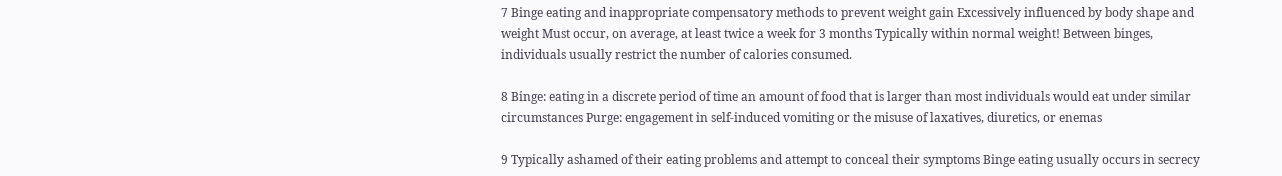7 Binge eating and inappropriate compensatory methods to prevent weight gain Excessively influenced by body shape and weight Must occur, on average, at least twice a week for 3 months Typically within normal weight! Between binges, individuals usually restrict the number of calories consumed.

8 Binge: eating in a discrete period of time an amount of food that is larger than most individuals would eat under similar circumstances Purge: engagement in self-induced vomiting or the misuse of laxatives, diuretics, or enemas

9 Typically ashamed of their eating problems and attempt to conceal their symptoms Binge eating usually occurs in secrecy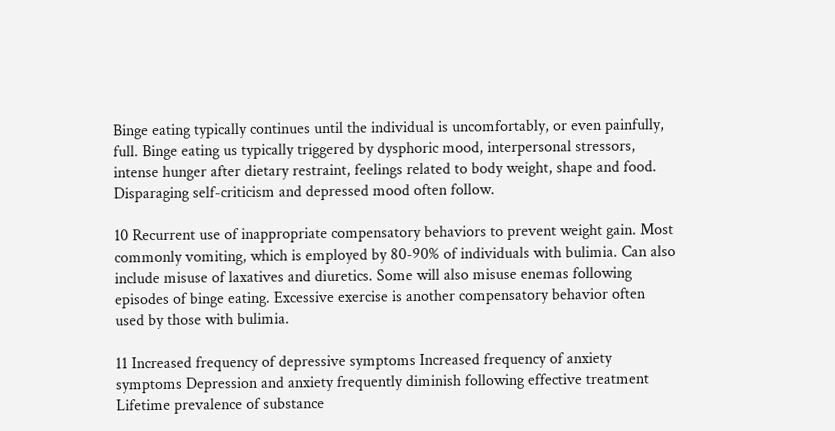Binge eating typically continues until the individual is uncomfortably, or even painfully, full. Binge eating us typically triggered by dysphoric mood, interpersonal stressors, intense hunger after dietary restraint, feelings related to body weight, shape and food. Disparaging self-criticism and depressed mood often follow.

10 Recurrent use of inappropriate compensatory behaviors to prevent weight gain. Most commonly vomiting, which is employed by 80-90% of individuals with bulimia. Can also include misuse of laxatives and diuretics. Some will also misuse enemas following episodes of binge eating. Excessive exercise is another compensatory behavior often used by those with bulimia.

11 Increased frequency of depressive symptoms Increased frequency of anxiety symptoms Depression and anxiety frequently diminish following effective treatment Lifetime prevalence of substance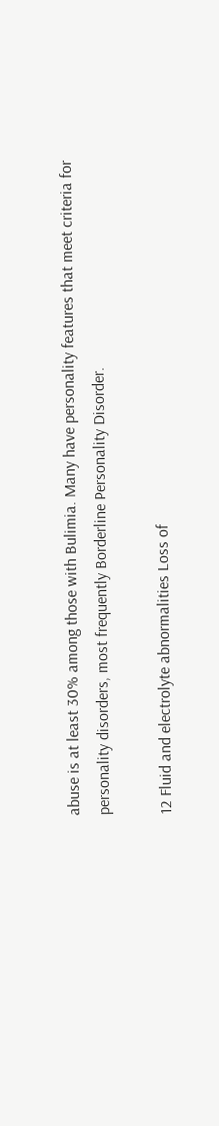abuse is at least 30% among those with Bulimia. Many have personality features that meet criteria for personality disorders, most frequently Borderline Personality Disorder.

12 Fluid and electrolyte abnormalities Loss of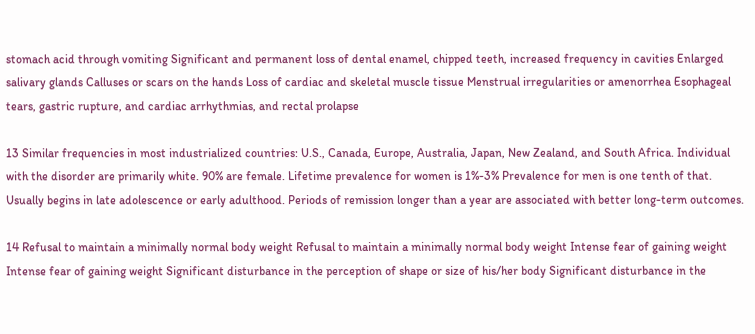stomach acid through vomiting Significant and permanent loss of dental enamel, chipped teeth, increased frequency in cavities Enlarged salivary glands Calluses or scars on the hands Loss of cardiac and skeletal muscle tissue Menstrual irregularities or amenorrhea Esophageal tears, gastric rupture, and cardiac arrhythmias, and rectal prolapse

13 Similar frequencies in most industrialized countries: U.S., Canada, Europe, Australia, Japan, New Zealand, and South Africa. Individual with the disorder are primarily white. 90% are female. Lifetime prevalence for women is 1%-3% Prevalence for men is one tenth of that. Usually begins in late adolescence or early adulthood. Periods of remission longer than a year are associated with better long-term outcomes.

14 Refusal to maintain a minimally normal body weight Refusal to maintain a minimally normal body weight Intense fear of gaining weight Intense fear of gaining weight Significant disturbance in the perception of shape or size of his/her body Significant disturbance in the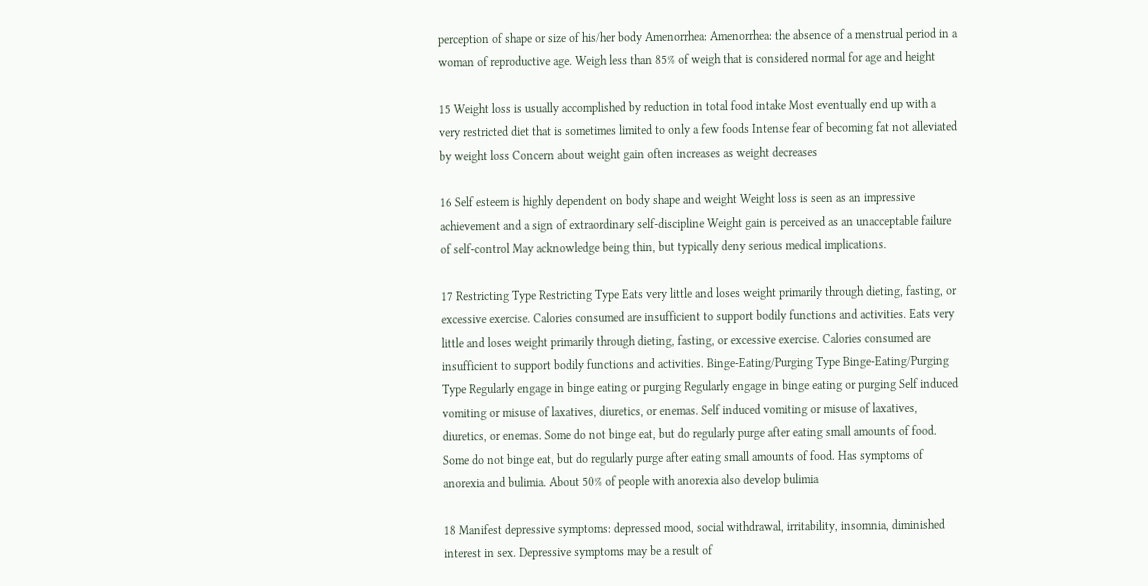perception of shape or size of his/her body Amenorrhea: Amenorrhea: the absence of a menstrual period in a woman of reproductive age. Weigh less than 85% of weigh that is considered normal for age and height

15 Weight loss is usually accomplished by reduction in total food intake Most eventually end up with a very restricted diet that is sometimes limited to only a few foods Intense fear of becoming fat not alleviated by weight loss Concern about weight gain often increases as weight decreases

16 Self esteem is highly dependent on body shape and weight Weight loss is seen as an impressive achievement and a sign of extraordinary self-discipline Weight gain is perceived as an unacceptable failure of self-control May acknowledge being thin, but typically deny serious medical implications.

17 Restricting Type Restricting Type Eats very little and loses weight primarily through dieting, fasting, or excessive exercise. Calories consumed are insufficient to support bodily functions and activities. Eats very little and loses weight primarily through dieting, fasting, or excessive exercise. Calories consumed are insufficient to support bodily functions and activities. Binge-Eating/Purging Type Binge-Eating/Purging Type Regularly engage in binge eating or purging Regularly engage in binge eating or purging Self induced vomiting or misuse of laxatives, diuretics, or enemas. Self induced vomiting or misuse of laxatives, diuretics, or enemas. Some do not binge eat, but do regularly purge after eating small amounts of food. Some do not binge eat, but do regularly purge after eating small amounts of food. Has symptoms of anorexia and bulimia. About 50% of people with anorexia also develop bulimia

18 Manifest depressive symptoms: depressed mood, social withdrawal, irritability, insomnia, diminished interest in sex. Depressive symptoms may be a result of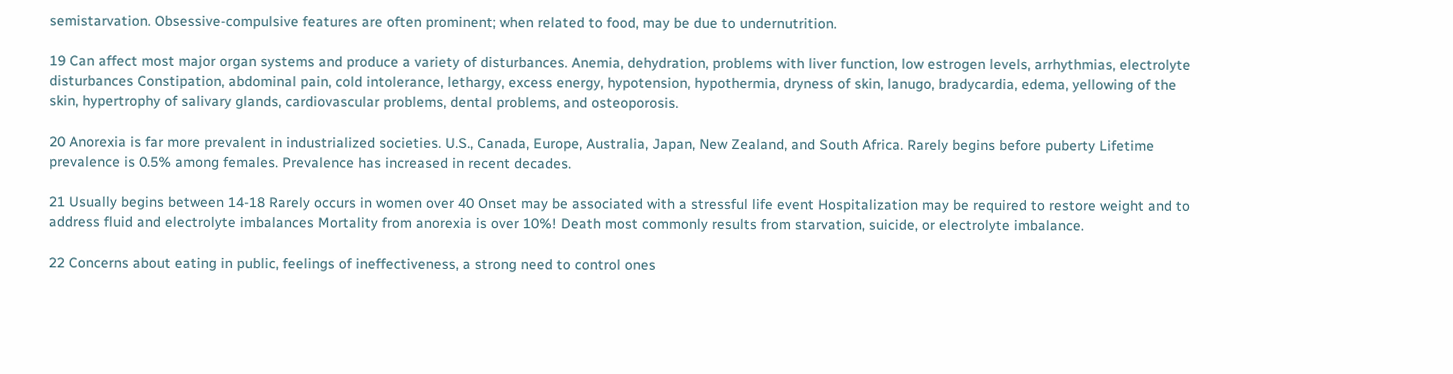semistarvation. Obsessive-compulsive features are often prominent; when related to food, may be due to undernutrition.

19 Can affect most major organ systems and produce a variety of disturbances. Anemia, dehydration, problems with liver function, low estrogen levels, arrhythmias, electrolyte disturbances Constipation, abdominal pain, cold intolerance, lethargy, excess energy, hypotension, hypothermia, dryness of skin, lanugo, bradycardia, edema, yellowing of the skin, hypertrophy of salivary glands, cardiovascular problems, dental problems, and osteoporosis.

20 Anorexia is far more prevalent in industrialized societies. U.S., Canada, Europe, Australia, Japan, New Zealand, and South Africa. Rarely begins before puberty Lifetime prevalence is 0.5% among females. Prevalence has increased in recent decades.

21 Usually begins between 14-18 Rarely occurs in women over 40 Onset may be associated with a stressful life event Hospitalization may be required to restore weight and to address fluid and electrolyte imbalances Mortality from anorexia is over 10%! Death most commonly results from starvation, suicide, or electrolyte imbalance.

22 Concerns about eating in public, feelings of ineffectiveness, a strong need to control ones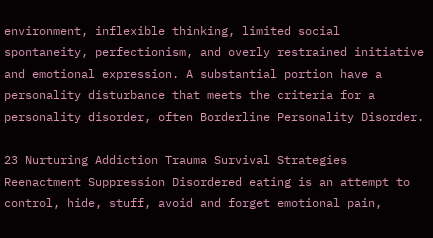environment, inflexible thinking, limited social spontaneity, perfectionism, and overly restrained initiative and emotional expression. A substantial portion have a personality disturbance that meets the criteria for a personality disorder, often Borderline Personality Disorder.

23 Nurturing Addiction Trauma Survival Strategies Reenactment Suppression Disordered eating is an attempt to control, hide, stuff, avoid and forget emotional pain,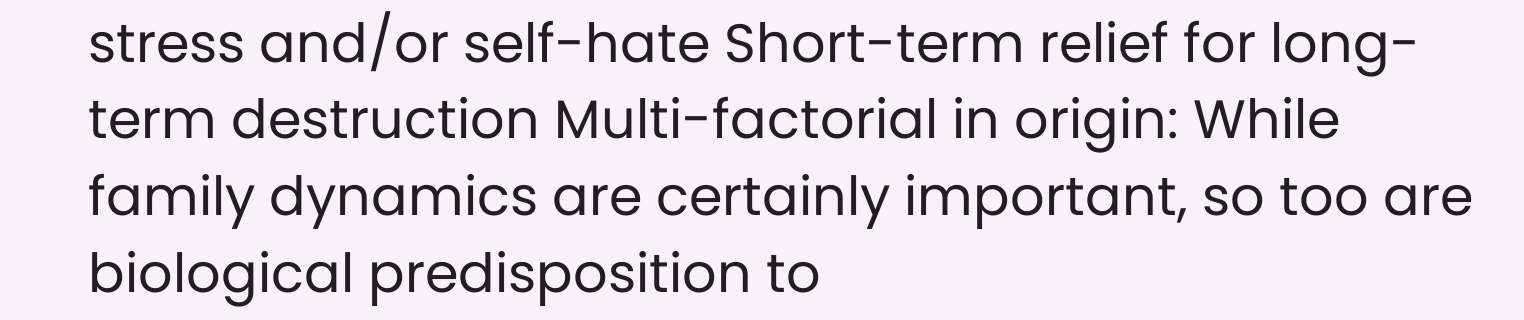stress and/or self-hate Short-term relief for long-term destruction Multi-factorial in origin: While family dynamics are certainly important, so too are biological predisposition to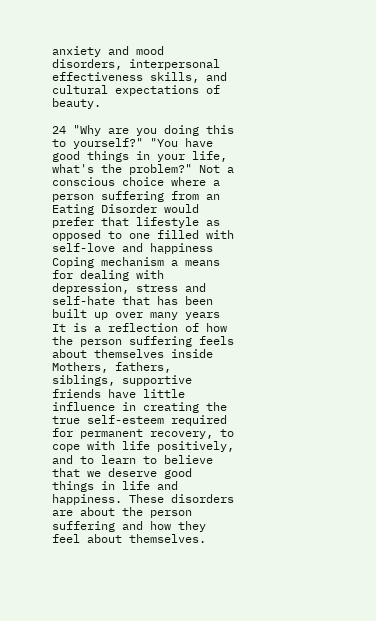anxiety and mood disorders, interpersonal effectiveness skills, and cultural expectations of beauty.

24 "Why are you doing this to yourself?" "You have good things in your life, what's the problem?" Not a conscious choice where a person suffering from an Eating Disorder would prefer that lifestyle as opposed to one filled with self-love and happiness Coping mechanism a means for dealing with depression, stress and self-hate that has been built up over many years It is a reflection of how the person suffering feels about themselves inside Mothers, fathers, siblings, supportive friends have little influence in creating the true self-esteem required for permanent recovery, to cope with life positively, and to learn to believe that we deserve good things in life and happiness. These disorders are about the person suffering and how they feel about themselves.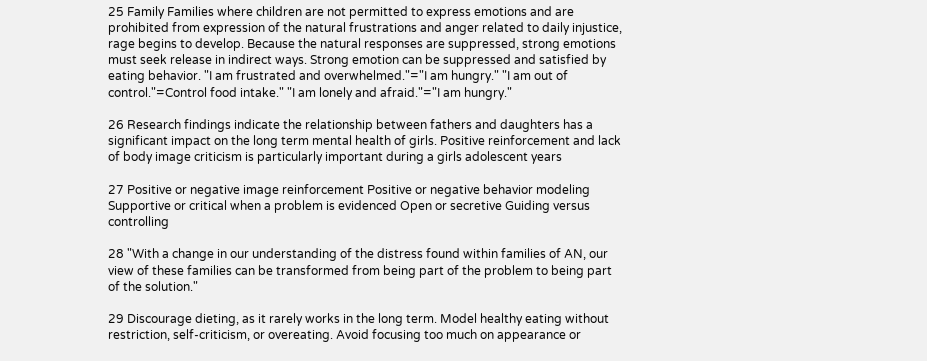25 Family Families where children are not permitted to express emotions and are prohibited from expression of the natural frustrations and anger related to daily injustice, rage begins to develop. Because the natural responses are suppressed, strong emotions must seek release in indirect ways. Strong emotion can be suppressed and satisfied by eating behavior. "I am frustrated and overwhelmed."="I am hungry." "I am out of control."=Control food intake." "I am lonely and afraid."="I am hungry."

26 Research findings indicate the relationship between fathers and daughters has a significant impact on the long term mental health of girls. Positive reinforcement and lack of body image criticism is particularly important during a girls adolescent years

27 Positive or negative image reinforcement Positive or negative behavior modeling Supportive or critical when a problem is evidenced Open or secretive Guiding versus controlling

28 "With a change in our understanding of the distress found within families of AN, our view of these families can be transformed from being part of the problem to being part of the solution."

29 Discourage dieting, as it rarely works in the long term. Model healthy eating without restriction, self-criticism, or overeating. Avoid focusing too much on appearance or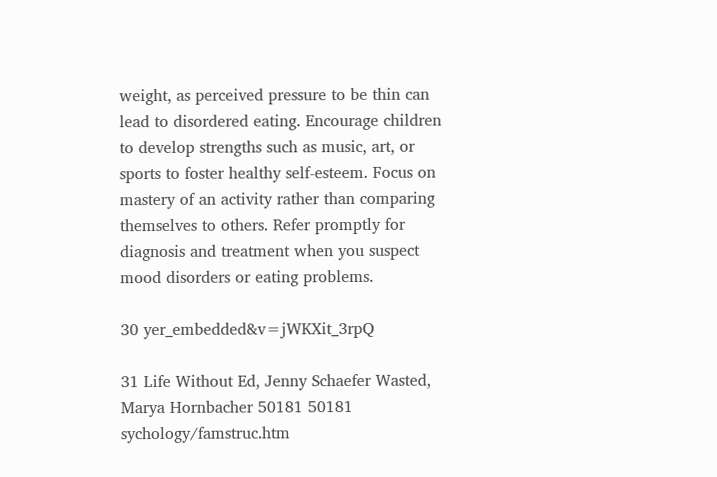weight, as perceived pressure to be thin can lead to disordered eating. Encourage children to develop strengths such as music, art, or sports to foster healthy self-esteem. Focus on mastery of an activity rather than comparing themselves to others. Refer promptly for diagnosis and treatment when you suspect mood disorders or eating problems.

30 yer_embedded&v=jWKXit_3rpQ

31 Life Without Ed, Jenny Schaefer Wasted, Marya Hornbacher 50181 50181 sychology/famstruc.htm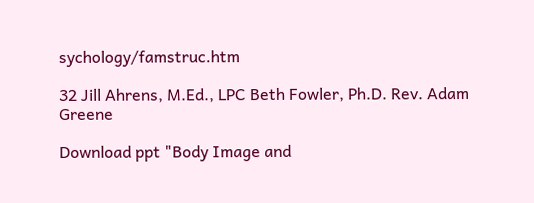sychology/famstruc.htm

32 Jill Ahrens, M.Ed., LPC Beth Fowler, Ph.D. Rev. Adam Greene

Download ppt "Body Image and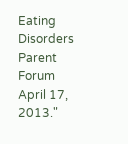Eating Disorders Parent Forum April 17, 2013."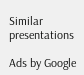Similar presentations

Ads by Google